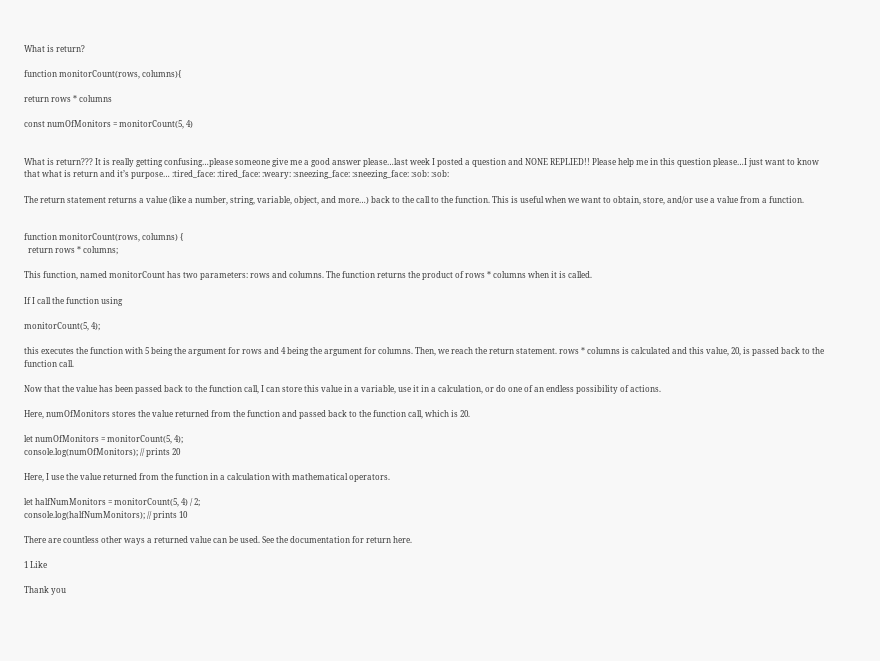What is return?

function monitorCount(rows, columns){

return rows * columns

const numOfMonitors = monitorCount(5, 4)


What is return??? It is really getting confusing…please someone give me a good answer please…last week I posted a question and NONE REPLIED!! Please help me in this question please…I just want to know that what is return and it’s purpose… :tired_face: :tired_face: :weary: :sneezing_face: :sneezing_face: :sob: :sob:

The return statement returns a value (like a number, string, variable, object, and more…) back to the call to the function. This is useful when we want to obtain, store, and/or use a value from a function.


function monitorCount(rows, columns) {
  return rows * columns;

This function, named monitorCount has two parameters: rows and columns. The function returns the product of rows * columns when it is called.

If I call the function using

monitorCount(5, 4);

this executes the function with 5 being the argument for rows and 4 being the argument for columns. Then, we reach the return statement. rows * columns is calculated and this value, 20, is passed back to the function call.

Now that the value has been passed back to the function call, I can store this value in a variable, use it in a calculation, or do one of an endless possibility of actions.

Here, numOfMonitors stores the value returned from the function and passed back to the function call, which is 20.

let numOfMonitors = monitorCount(5, 4);
console.log(numOfMonitors); // prints 20

Here, I use the value returned from the function in a calculation with mathematical operators.

let halfNumMonitors = monitorCount(5, 4) / 2;
console.log(halfNumMonitors); // prints 10

There are countless other ways a returned value can be used. See the documentation for return here.

1 Like

Thank you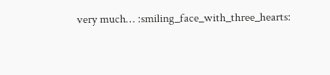very much… :smiling_face_with_three_hearts: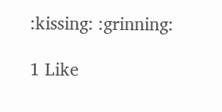:kissing: :grinning:

1 Like